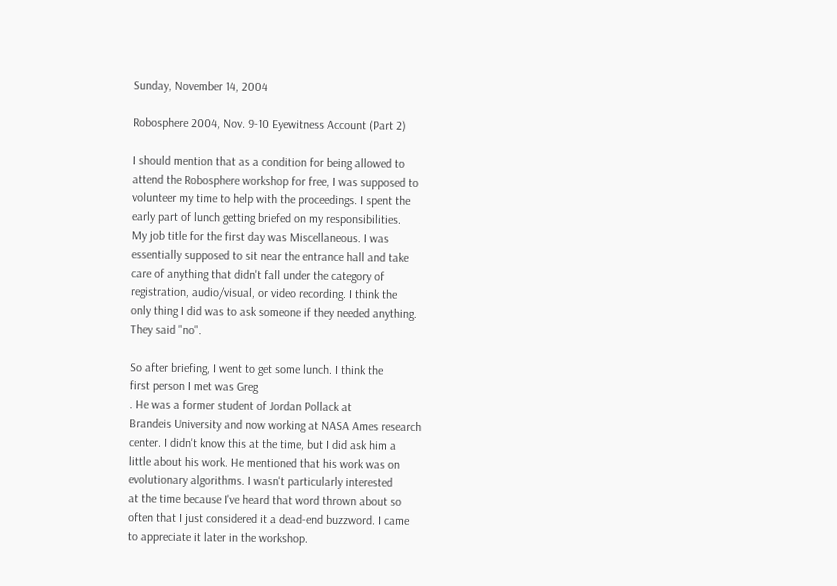Sunday, November 14, 2004

Robosphere 2004, Nov. 9-10 Eyewitness Account (Part 2)

I should mention that as a condition for being allowed to
attend the Robosphere workshop for free, I was supposed to
volunteer my time to help with the proceedings. I spent the
early part of lunch getting briefed on my responsibilities.
My job title for the first day was Miscellaneous. I was
essentially supposed to sit near the entrance hall and take
care of anything that didn't fall under the category of
registration, audio/visual, or video recording. I think the
only thing I did was to ask someone if they needed anything.
They said "no".

So after briefing, I went to get some lunch. I think the
first person I met was Greg
. He was a former student of Jordan Pollack at
Brandeis University and now working at NASA Ames research
center. I didn't know this at the time, but I did ask him a
little about his work. He mentioned that his work was on
evolutionary algorithms. I wasn't particularly interested
at the time because I've heard that word thrown about so
often that I just considered it a dead-end buzzword. I came
to appreciate it later in the workshop.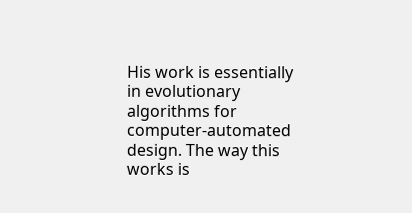His work is essentially in evolutionary algorithms for
computer-automated design. The way this works is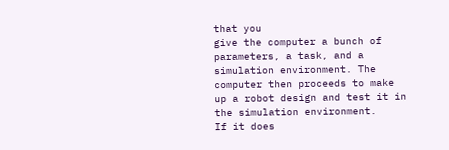that you
give the computer a bunch of parameters, a task, and a
simulation environment. The computer then proceeds to make
up a robot design and test it in the simulation environment.
If it does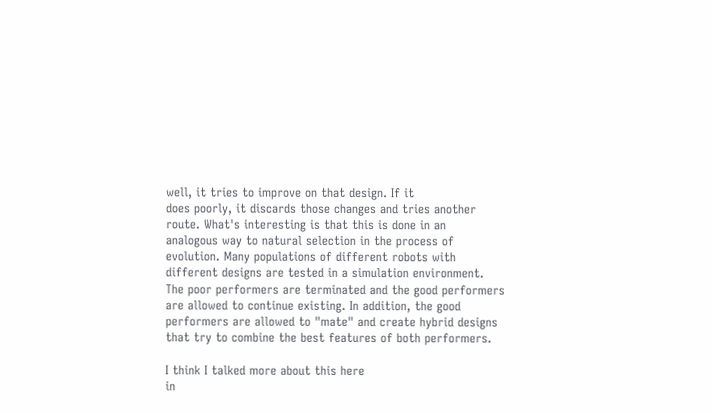well, it tries to improve on that design. If it
does poorly, it discards those changes and tries another
route. What's interesting is that this is done in an
analogous way to natural selection in the process of
evolution. Many populations of different robots with
different designs are tested in a simulation environment.
The poor performers are terminated and the good performers
are allowed to continue existing. In addition, the good
performers are allowed to "mate" and create hybrid designs
that try to combine the best features of both performers.

I think I talked more about this here
in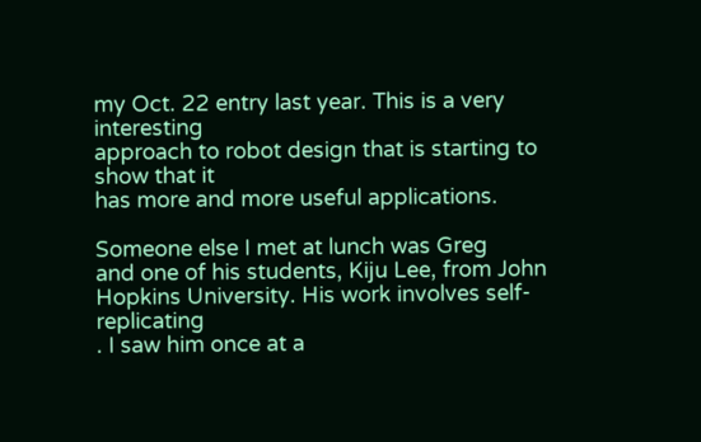my Oct. 22 entry last year. This is a very interesting
approach to robot design that is starting to show that it
has more and more useful applications.

Someone else I met at lunch was Greg
and one of his students, Kiju Lee, from John
Hopkins University. His work involves self-replicating
. I saw him once at a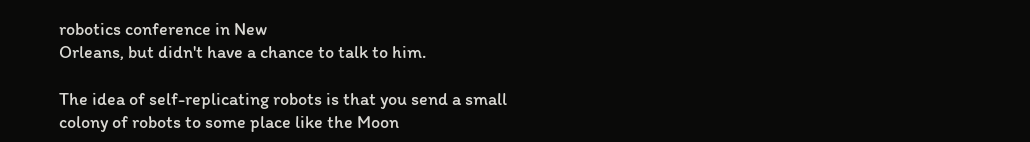robotics conference in New
Orleans, but didn't have a chance to talk to him.

The idea of self-replicating robots is that you send a small
colony of robots to some place like the Moon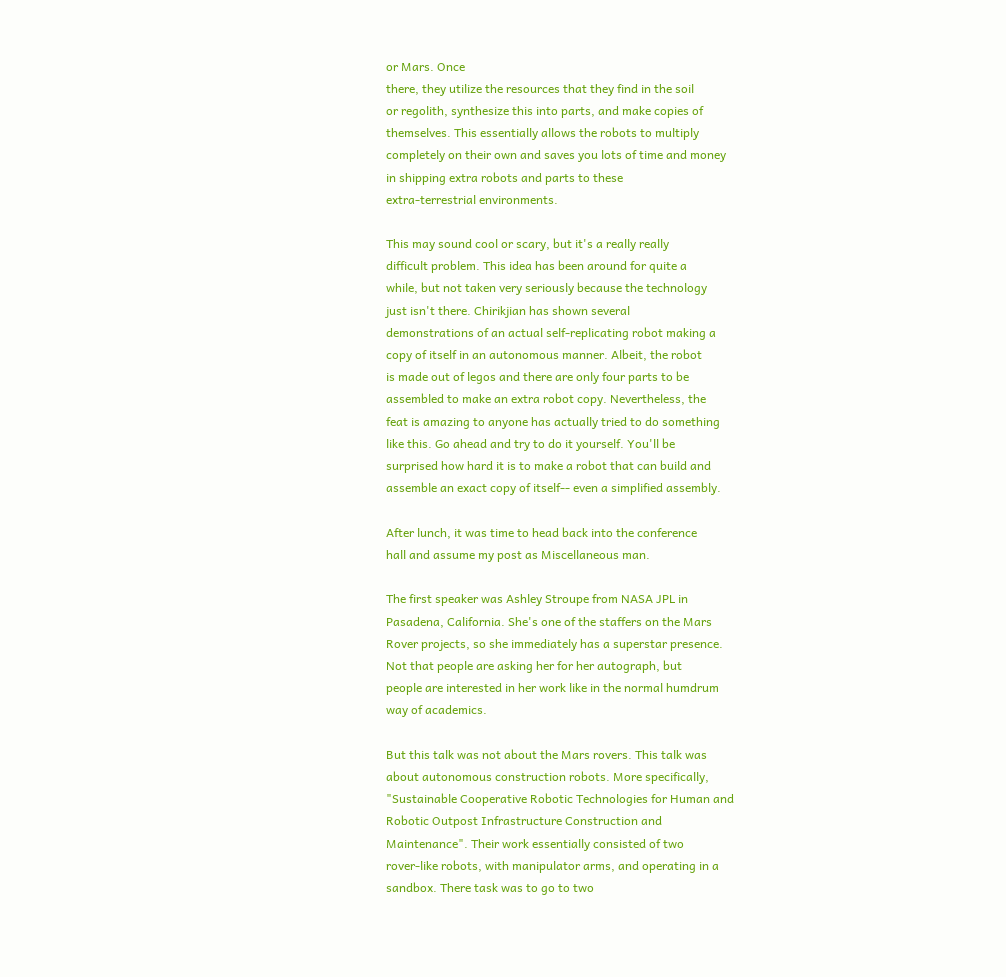or Mars. Once
there, they utilize the resources that they find in the soil
or regolith, synthesize this into parts, and make copies of
themselves. This essentially allows the robots to multiply
completely on their own and saves you lots of time and money
in shipping extra robots and parts to these
extra-terrestrial environments.

This may sound cool or scary, but it's a really really
difficult problem. This idea has been around for quite a
while, but not taken very seriously because the technology
just isn't there. Chirikjian has shown several
demonstrations of an actual self-replicating robot making a
copy of itself in an autonomous manner. Albeit, the robot
is made out of legos and there are only four parts to be
assembled to make an extra robot copy. Nevertheless, the
feat is amazing to anyone has actually tried to do something
like this. Go ahead and try to do it yourself. You'll be
surprised how hard it is to make a robot that can build and
assemble an exact copy of itself-- even a simplified assembly.

After lunch, it was time to head back into the conference
hall and assume my post as Miscellaneous man.

The first speaker was Ashley Stroupe from NASA JPL in
Pasadena, California. She's one of the staffers on the Mars
Rover projects, so she immediately has a superstar presence.
Not that people are asking her for her autograph, but
people are interested in her work like in the normal humdrum
way of academics.

But this talk was not about the Mars rovers. This talk was
about autonomous construction robots. More specifically,
"Sustainable Cooperative Robotic Technologies for Human and
Robotic Outpost Infrastructure Construction and
Maintenance". Their work essentially consisted of two
rover-like robots, with manipulator arms, and operating in a
sandbox. There task was to go to two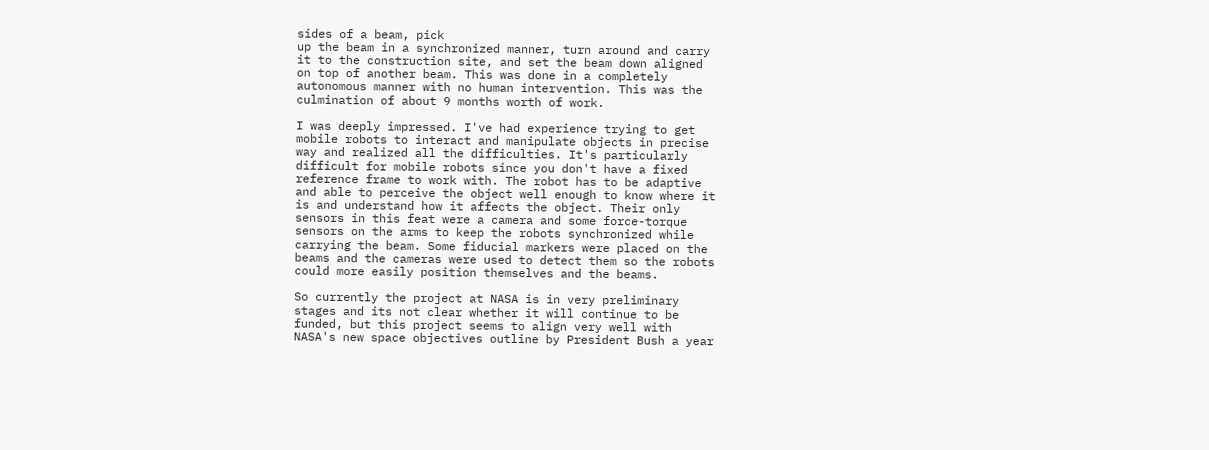sides of a beam, pick
up the beam in a synchronized manner, turn around and carry
it to the construction site, and set the beam down aligned
on top of another beam. This was done in a completely
autonomous manner with no human intervention. This was the
culmination of about 9 months worth of work.

I was deeply impressed. I've had experience trying to get
mobile robots to interact and manipulate objects in precise
way and realized all the difficulties. It's particularly
difficult for mobile robots since you don't have a fixed
reference frame to work with. The robot has to be adaptive
and able to perceive the object well enough to know where it
is and understand how it affects the object. Their only
sensors in this feat were a camera and some force-torque
sensors on the arms to keep the robots synchronized while
carrying the beam. Some fiducial markers were placed on the
beams and the cameras were used to detect them so the robots
could more easily position themselves and the beams.

So currently the project at NASA is in very preliminary
stages and its not clear whether it will continue to be
funded, but this project seems to align very well with
NASA's new space objectives outline by President Bush a year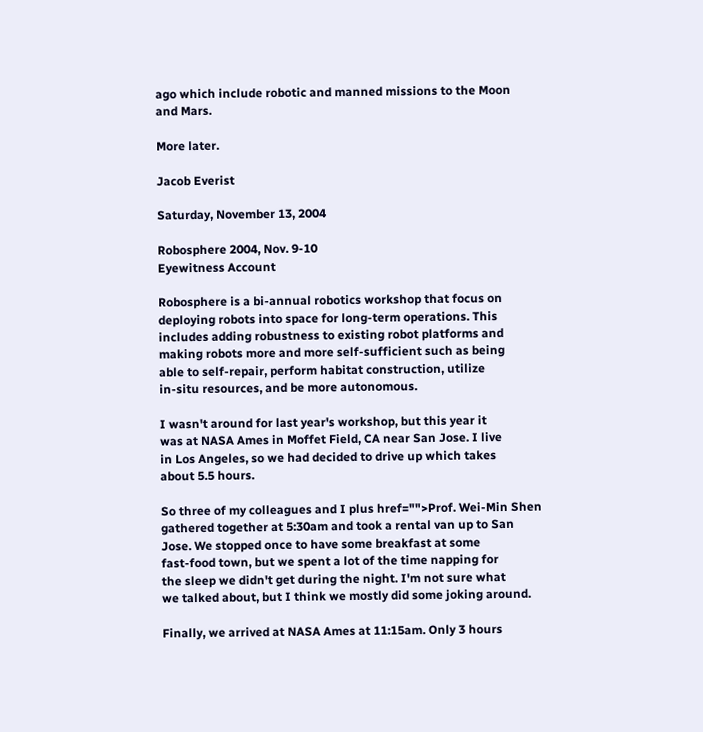ago which include robotic and manned missions to the Moon
and Mars.

More later.

Jacob Everist

Saturday, November 13, 2004

Robosphere 2004, Nov. 9-10
Eyewitness Account

Robosphere is a bi-annual robotics workshop that focus on
deploying robots into space for long-term operations. This
includes adding robustness to existing robot platforms and
making robots more and more self-sufficient such as being
able to self-repair, perform habitat construction, utilize
in-situ resources, and be more autonomous.

I wasn't around for last year's workshop, but this year it
was at NASA Ames in Moffet Field, CA near San Jose. I live
in Los Angeles, so we had decided to drive up which takes
about 5.5 hours.

So three of my colleagues and I plus href="">Prof. Wei-Min Shen
gathered together at 5:30am and took a rental van up to San
Jose. We stopped once to have some breakfast at some
fast-food town, but we spent a lot of the time napping for
the sleep we didn't get during the night. I'm not sure what
we talked about, but I think we mostly did some joking around.

Finally, we arrived at NASA Ames at 11:15am. Only 3 hours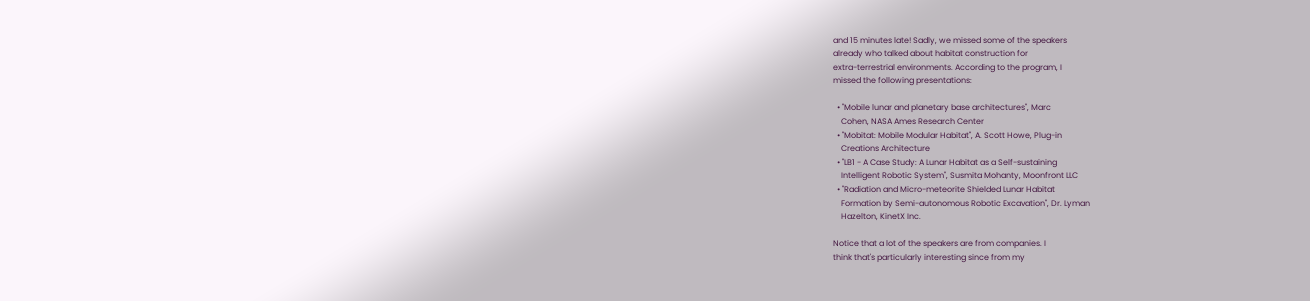and 15 minutes late! Sadly, we missed some of the speakers
already who talked about habitat construction for
extra-terrestrial environments. According to the program, I
missed the following presentations:

  • "Mobile lunar and planetary base architectures", Marc
    Cohen, NASA Ames Research Center
  • "Mobitat: Mobile Modular Habitat", A. Scott Howe, Plug-in
    Creations Architecture
  • "LB1 - A Case Study: A Lunar Habitat as a Self-sustaining
    Intelligent Robotic System", Susmita Mohanty, Moonfront LLC
  • "Radiation and Micro-meteorite Shielded Lunar Habitat
    Formation by Semi-autonomous Robotic Excavation", Dr. Lyman
    Hazelton, KinetX Inc.

Notice that a lot of the speakers are from companies. I
think that's particularly interesting since from my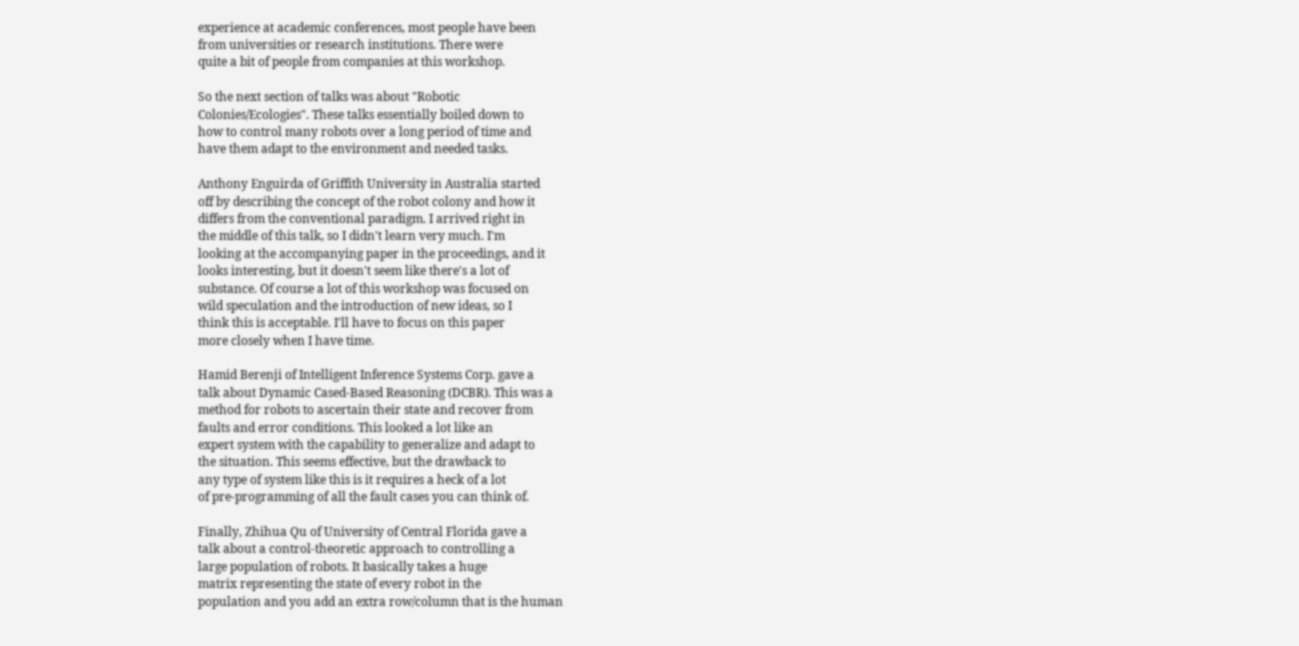experience at academic conferences, most people have been
from universities or research institutions. There were
quite a bit of people from companies at this workshop.

So the next section of talks was about "Robotic
Colonies/Ecologies". These talks essentially boiled down to
how to control many robots over a long period of time and
have them adapt to the environment and needed tasks.

Anthony Enguirda of Griffith University in Australia started
off by describing the concept of the robot colony and how it
differs from the conventional paradigm. I arrived right in
the middle of this talk, so I didn't learn very much. I'm
looking at the accompanying paper in the proceedings, and it
looks interesting, but it doesn't seem like there's a lot of
substance. Of course a lot of this workshop was focused on
wild speculation and the introduction of new ideas, so I
think this is acceptable. I'll have to focus on this paper
more closely when I have time.

Hamid Berenji of Intelligent Inference Systems Corp. gave a
talk about Dynamic Cased-Based Reasoning (DCBR). This was a
method for robots to ascertain their state and recover from
faults and error conditions. This looked a lot like an
expert system with the capability to generalize and adapt to
the situation. This seems effective, but the drawback to
any type of system like this is it requires a heck of a lot
of pre-programming of all the fault cases you can think of.

Finally, Zhihua Qu of University of Central Florida gave a
talk about a control-theoretic approach to controlling a
large population of robots. It basically takes a huge
matrix representing the state of every robot in the
population and you add an extra row/column that is the human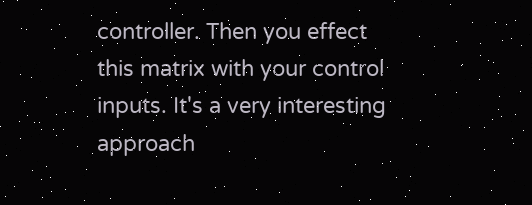controller. Then you effect this matrix with your control
inputs. It's a very interesting approach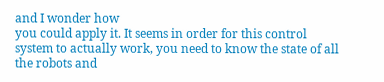and I wonder how
you could apply it. It seems in order for this control
system to actually work, you need to know the state of all
the robots and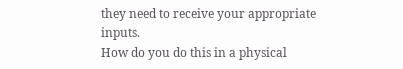they need to receive your appropriate inputs.
How do you do this in a physical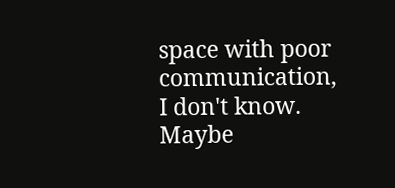space with poor
communication, I don't know. Maybe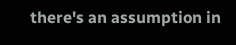there's an assumption in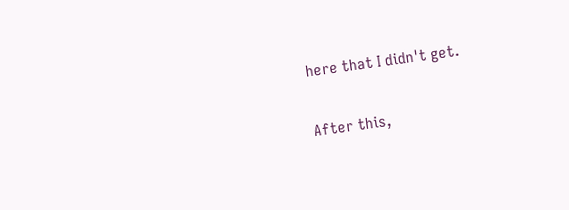here that I didn't get.

After this,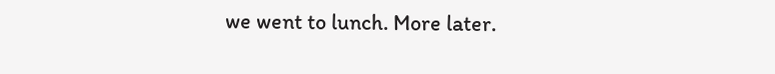we went to lunch. More later.